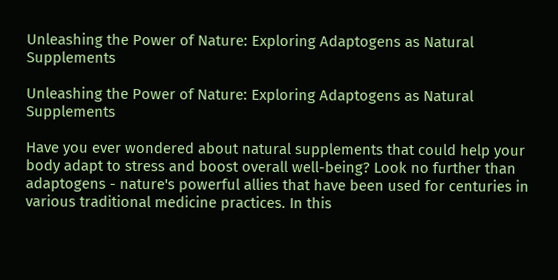Unleashing the Power of Nature: Exploring Adaptogens as Natural Supplements

Unleashing the Power of Nature: Exploring Adaptogens as Natural Supplements

Have you ever wondered about natural supplements that could help your body adapt to stress and boost overall well-being? Look no further than adaptogens - nature's powerful allies that have been used for centuries in various traditional medicine practices. In this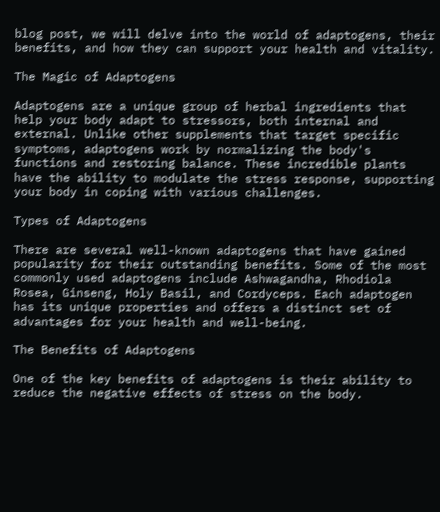blog post, we will delve into the world of adaptogens, their benefits, and how they can support your health and vitality.

The Magic of Adaptogens

Adaptogens are a unique group of herbal ingredients that help your body adapt to stressors, both internal and external. Unlike other supplements that target specific symptoms, adaptogens work by normalizing the body's functions and restoring balance. These incredible plants have the ability to modulate the stress response, supporting your body in coping with various challenges.

Types of Adaptogens

There are several well-known adaptogens that have gained popularity for their outstanding benefits. Some of the most commonly used adaptogens include Ashwagandha, Rhodiola Rosea, Ginseng, Holy Basil, and Cordyceps. Each adaptogen has its unique properties and offers a distinct set of advantages for your health and well-being.

The Benefits of Adaptogens

One of the key benefits of adaptogens is their ability to reduce the negative effects of stress on the body.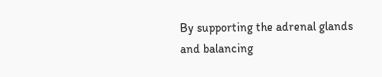By supporting the adrenal glands and balancing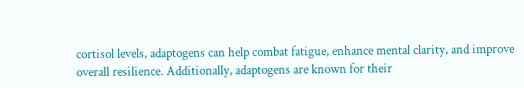cortisol levels, adaptogens can help combat fatigue, enhance mental clarity, and improve overall resilience. Additionally, adaptogens are known for their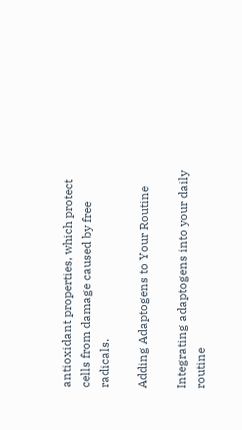antioxidant properties, which protect cells from damage caused by free radicals.

Adding Adaptogens to Your Routine

Integrating adaptogens into your daily routine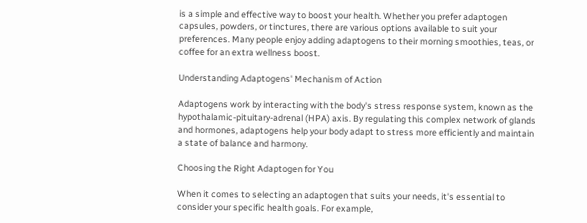is a simple and effective way to boost your health. Whether you prefer adaptogen capsules, powders, or tinctures, there are various options available to suit your preferences. Many people enjoy adding adaptogens to their morning smoothies, teas, or coffee for an extra wellness boost.

Understanding Adaptogens' Mechanism of Action

Adaptogens work by interacting with the body's stress response system, known as the hypothalamic-pituitary-adrenal (HPA) axis. By regulating this complex network of glands and hormones, adaptogens help your body adapt to stress more efficiently and maintain a state of balance and harmony.

Choosing the Right Adaptogen for You

When it comes to selecting an adaptogen that suits your needs, it's essential to consider your specific health goals. For example,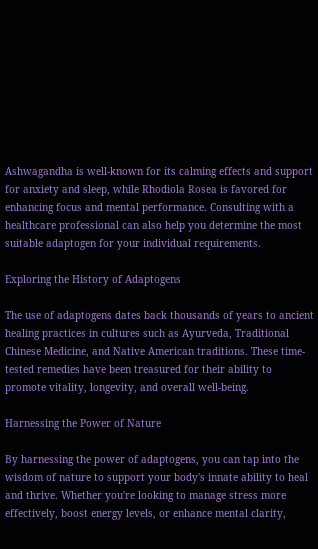Ashwagandha is well-known for its calming effects and support for anxiety and sleep, while Rhodiola Rosea is favored for enhancing focus and mental performance. Consulting with a healthcare professional can also help you determine the most suitable adaptogen for your individual requirements.

Exploring the History of Adaptogens

The use of adaptogens dates back thousands of years to ancient healing practices in cultures such as Ayurveda, Traditional Chinese Medicine, and Native American traditions. These time-tested remedies have been treasured for their ability to promote vitality, longevity, and overall well-being.

Harnessing the Power of Nature

By harnessing the power of adaptogens, you can tap into the wisdom of nature to support your body's innate ability to heal and thrive. Whether you're looking to manage stress more effectively, boost energy levels, or enhance mental clarity,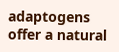adaptogens offer a natural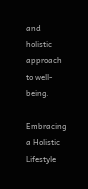and holistic approach to well-being.

Embracing a Holistic Lifestyle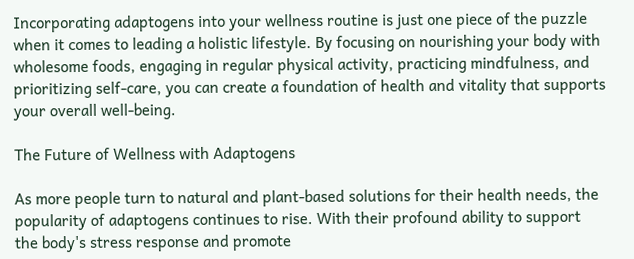Incorporating adaptogens into your wellness routine is just one piece of the puzzle when it comes to leading a holistic lifestyle. By focusing on nourishing your body with wholesome foods, engaging in regular physical activity, practicing mindfulness, and prioritizing self-care, you can create a foundation of health and vitality that supports your overall well-being.

The Future of Wellness with Adaptogens

As more people turn to natural and plant-based solutions for their health needs, the popularity of adaptogens continues to rise. With their profound ability to support the body's stress response and promote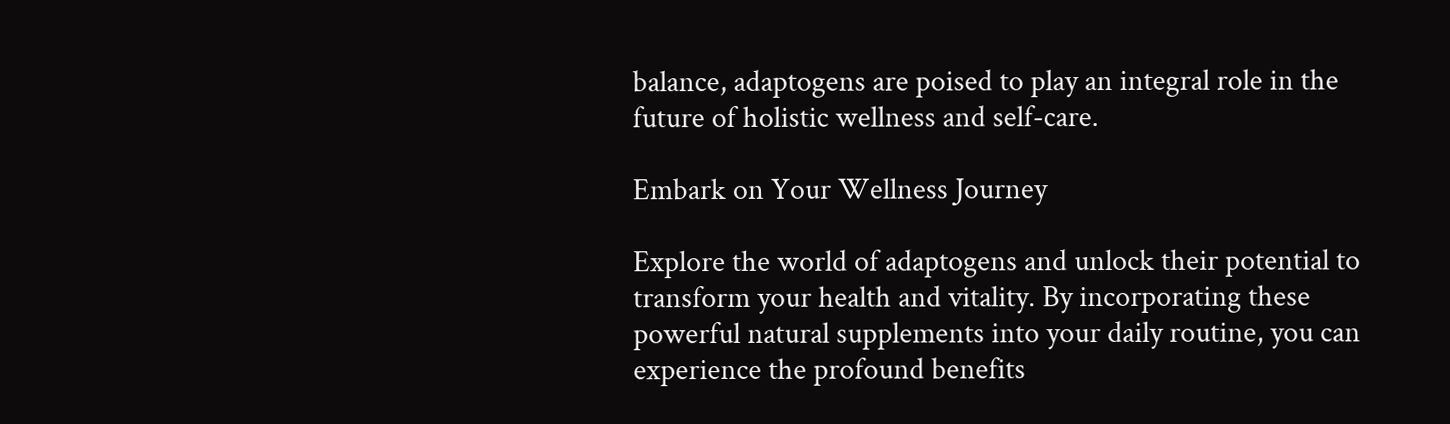balance, adaptogens are poised to play an integral role in the future of holistic wellness and self-care.

Embark on Your Wellness Journey

Explore the world of adaptogens and unlock their potential to transform your health and vitality. By incorporating these powerful natural supplements into your daily routine, you can experience the profound benefits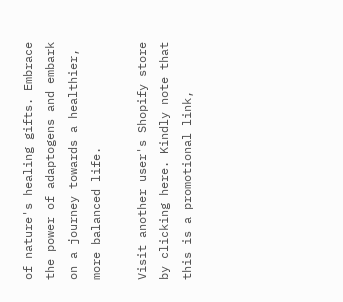of nature's healing gifts. Embrace the power of adaptogens and embark on a journey towards a healthier, more balanced life.

Visit another user's Shopify store by clicking here. Kindly note that this is a promotional link,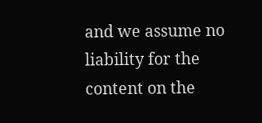and we assume no liability for the content on the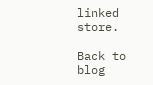linked store.

Back to blog